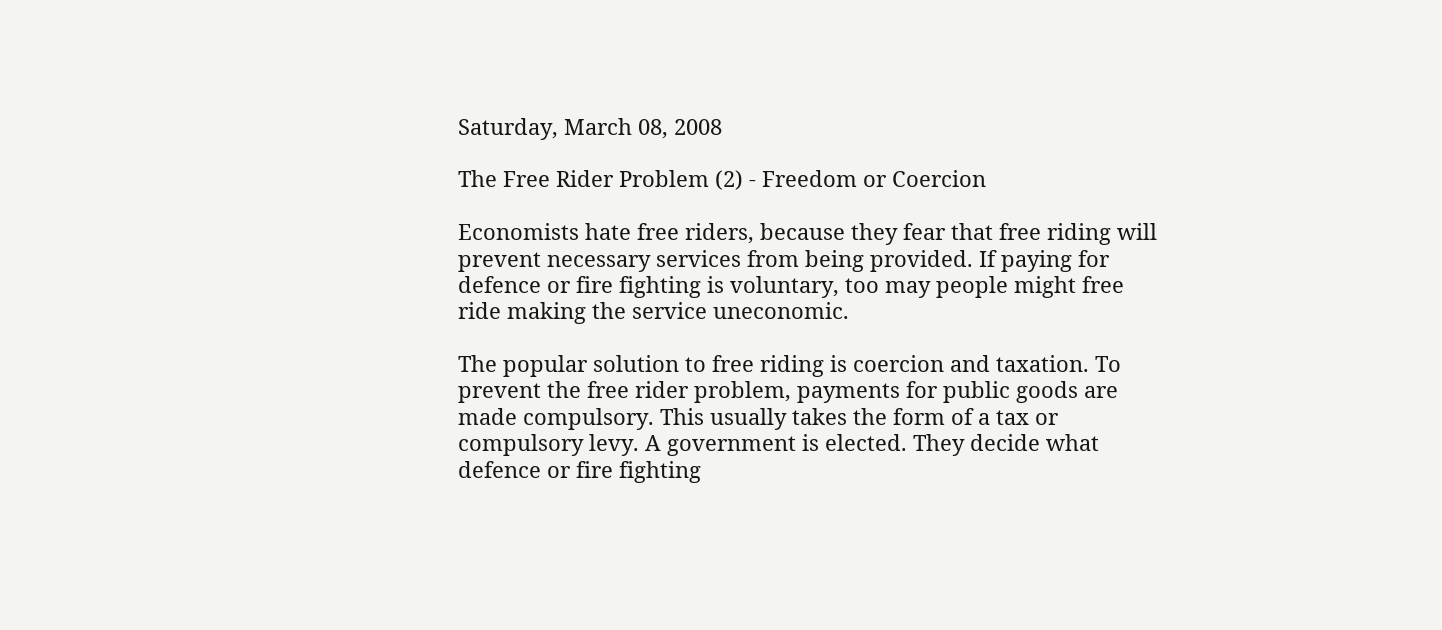Saturday, March 08, 2008

The Free Rider Problem (2) - Freedom or Coercion

Economists hate free riders, because they fear that free riding will prevent necessary services from being provided. If paying for defence or fire fighting is voluntary, too may people might free ride making the service uneconomic.

The popular solution to free riding is coercion and taxation. To prevent the free rider problem, payments for public goods are made compulsory. This usually takes the form of a tax or compulsory levy. A government is elected. They decide what defence or fire fighting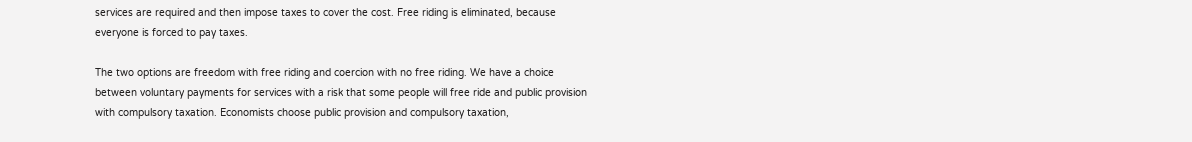services are required and then impose taxes to cover the cost. Free riding is eliminated, because everyone is forced to pay taxes.

The two options are freedom with free riding and coercion with no free riding. We have a choice between voluntary payments for services with a risk that some people will free ride and public provision with compulsory taxation. Economists choose public provision and compulsory taxation,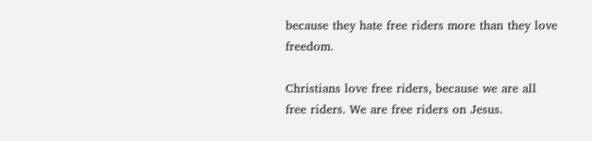because they hate free riders more than they love freedom.

Christians love free riders, because we are all free riders. We are free riders on Jesus.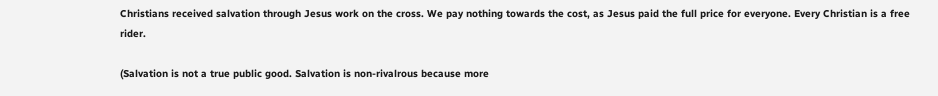Christians received salvation through Jesus work on the cross. We pay nothing towards the cost, as Jesus paid the full price for everyone. Every Christian is a free rider.

(Salvation is not a true public good. Salvation is non-rivalrous because more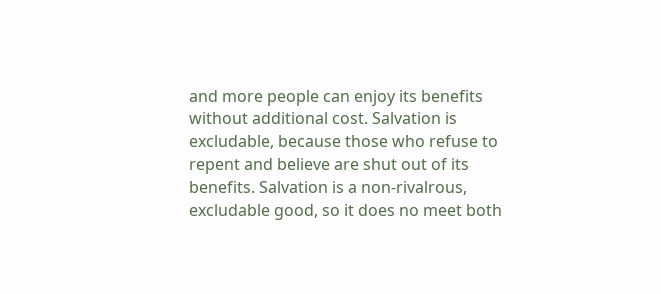and more people can enjoy its benefits without additional cost. Salvation is excludable, because those who refuse to repent and believe are shut out of its benefits. Salvation is a non-rivalrous, excludable good, so it does no meet both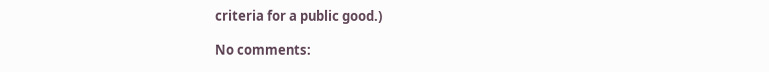criteria for a public good.)

No comments: